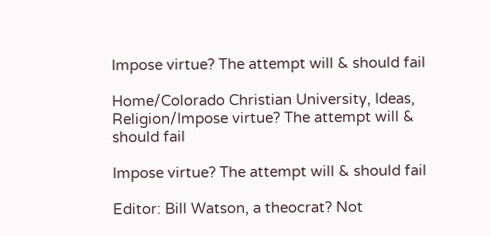Impose virtue? The attempt will & should fail

Home/Colorado Christian University, Ideas, Religion/Impose virtue? The attempt will & should fail

Impose virtue? The attempt will & should fail

Editor: Bill Watson, a theocrat? Not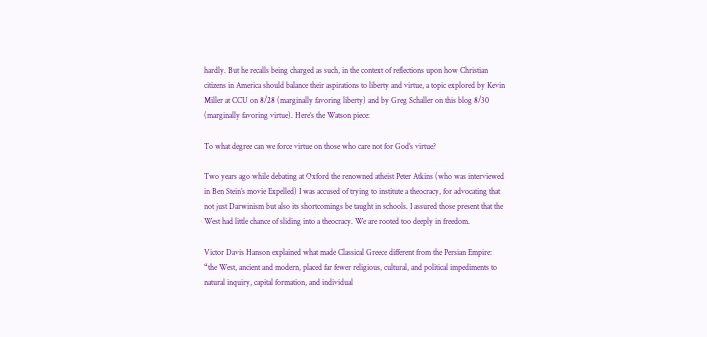hardly. But he recalls being charged as such, in the context of reflections upon how Christian citizens in America should balance their aspirations to liberty and virtue, a topic explored by Kevin Miller at CCU on 8/28 (marginally favoring liberty) and by Greg Schaller on this blog 8/30 (marginally favoring virtue). Here’s the Watson piece:

To what degree can we force virtue on those who care not for God’s virtue?

Two years ago while debating at Oxford the renowned atheist Peter Atkins (who was interviewed in Ben Stein’s movie Expelled) I was accused of trying to institute a theocracy, for advocating that not just Darwinism but also its shortcomings be taught in schools. I assured those present that the West had little chance of sliding into a theocracy. We are rooted too deeply in freedom.

Victor Davis Hanson explained what made Classical Greece different from the Persian Empire: “the West, ancient and modern, placed far fewer religious, cultural, and political impediments to natural inquiry, capital formation, and individual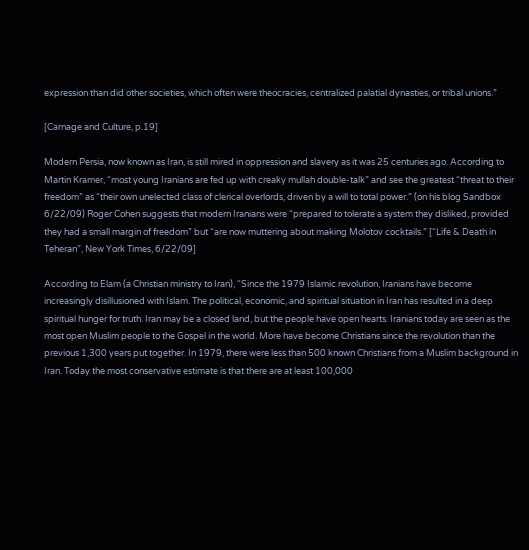expression than did other societies, which often were theocracies, centralized palatial dynasties, or tribal unions.”

[Carnage and Culture, p.19]

Modern Persia, now known as Iran, is still mired in oppression and slavery as it was 25 centuries ago. According to Martin Kramer, “most young Iranians are fed up with creaky mullah double-talk” and see the greatest “threat to their freedom” as “their own unelected class of clerical overlords, driven by a will to total power.” (on his blog Sandbox 6/22/09) Roger Cohen suggests that modern Iranians were “prepared to tolerate a system they disliked, provided they had a small margin of freedom” but “are now muttering about making Molotov cocktails.” [“Life & Death in Teheran”, New York Times, 6/22/09]

According to Elam (a Christian ministry to Iran), “Since the 1979 Islamic revolution, Iranians have become increasingly disillusioned with Islam. The political, economic, and spiritual situation in Iran has resulted in a deep spiritual hunger for truth. Iran may be a closed land, but the people have open hearts. Iranians today are seen as the most open Muslim people to the Gospel in the world. More have become Christians since the revolution than the previous 1,300 years put together. In 1979, there were less than 500 known Christians from a Muslim background in Iran. Today the most conservative estimate is that there are at least 100,000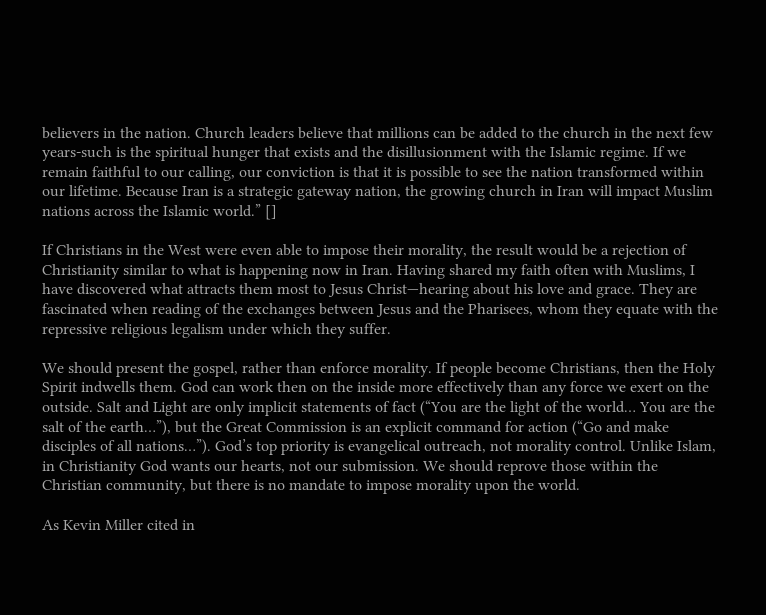believers in the nation. Church leaders believe that millions can be added to the church in the next few years-such is the spiritual hunger that exists and the disillusionment with the Islamic regime. If we remain faithful to our calling, our conviction is that it is possible to see the nation transformed within our lifetime. Because Iran is a strategic gateway nation, the growing church in Iran will impact Muslim nations across the Islamic world.” []

If Christians in the West were even able to impose their morality, the result would be a rejection of Christianity similar to what is happening now in Iran. Having shared my faith often with Muslims, I have discovered what attracts them most to Jesus Christ—hearing about his love and grace. They are fascinated when reading of the exchanges between Jesus and the Pharisees, whom they equate with the repressive religious legalism under which they suffer.

We should present the gospel, rather than enforce morality. If people become Christians, then the Holy Spirit indwells them. God can work then on the inside more effectively than any force we exert on the outside. Salt and Light are only implicit statements of fact (“You are the light of the world… You are the salt of the earth…”), but the Great Commission is an explicit command for action (“Go and make disciples of all nations…”). God’s top priority is evangelical outreach, not morality control. Unlike Islam, in Christianity God wants our hearts, not our submission. We should reprove those within the Christian community, but there is no mandate to impose morality upon the world.

As Kevin Miller cited in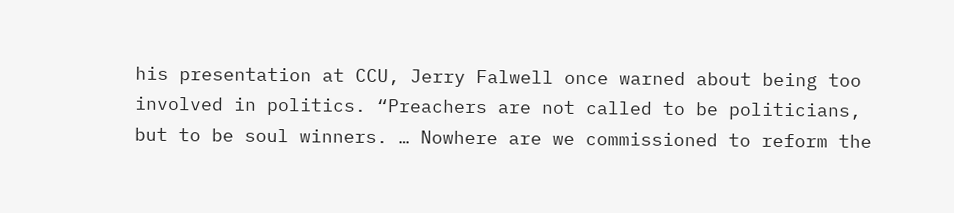his presentation at CCU, Jerry Falwell once warned about being too involved in politics. “Preachers are not called to be politicians, but to be soul winners. … Nowhere are we commissioned to reform the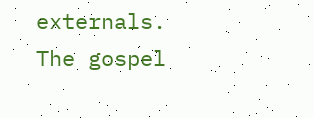externals. The gospel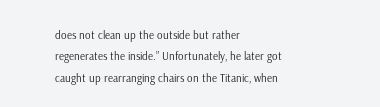does not clean up the outside but rather regenerates the inside.” Unfortunately, he later got caught up rearranging chairs on the Titanic, when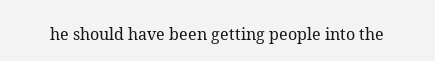he should have been getting people into the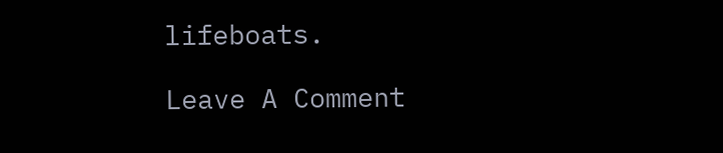lifeboats.

Leave A Comment